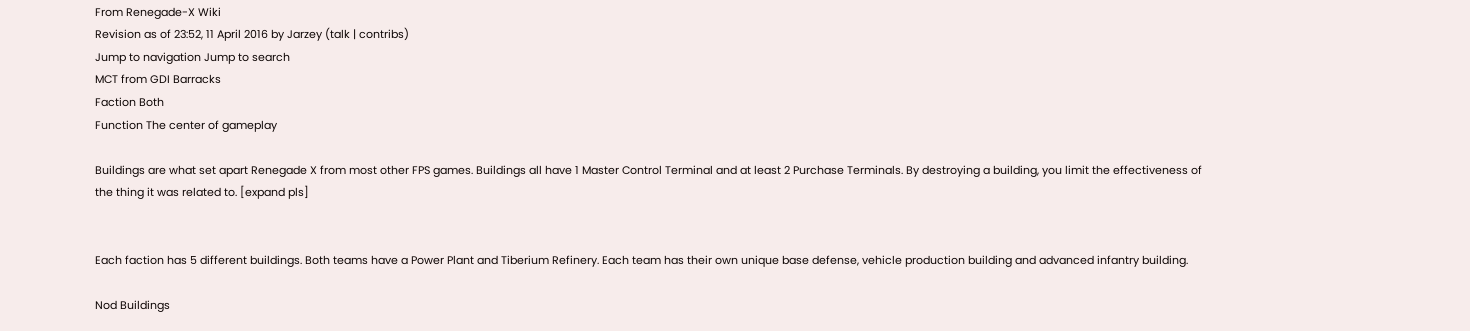From Renegade-X Wiki
Revision as of 23:52, 11 April 2016 by Jarzey (talk | contribs)
Jump to navigation Jump to search
MCT from GDI Barracks
Faction Both
Function The center of gameplay

Buildings are what set apart Renegade X from most other FPS games. Buildings all have 1 Master Control Terminal and at least 2 Purchase Terminals. By destroying a building, you limit the effectiveness of the thing it was related to. [expand pls]


Each faction has 5 different buildings. Both teams have a Power Plant and Tiberium Refinery. Each team has their own unique base defense, vehicle production building and advanced infantry building.

Nod Buildings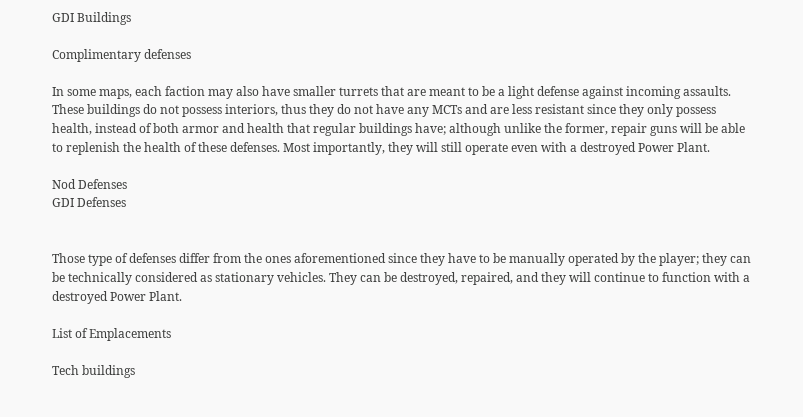GDI Buildings

Complimentary defenses

In some maps, each faction may also have smaller turrets that are meant to be a light defense against incoming assaults. These buildings do not possess interiors, thus they do not have any MCTs and are less resistant since they only possess health, instead of both armor and health that regular buildings have; although unlike the former, repair guns will be able to replenish the health of these defenses. Most importantly, they will still operate even with a destroyed Power Plant.

Nod Defenses
GDI Defenses


Those type of defenses differ from the ones aforementioned since they have to be manually operated by the player; they can be technically considered as stationary vehicles. They can be destroyed, repaired, and they will continue to function with a destroyed Power Plant.

List of Emplacements

Tech buildings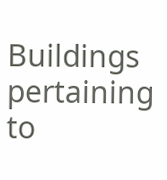Buildings pertaining to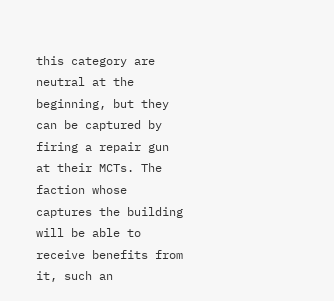this category are neutral at the beginning, but they can be captured by firing a repair gun at their MCTs. The faction whose captures the building will be able to receive benefits from it, such an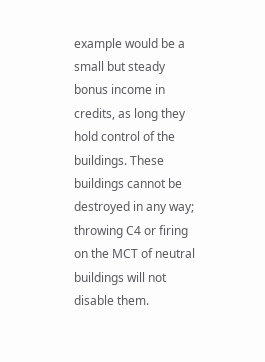example would be a small but steady bonus income in credits, as long they hold control of the buildings. These buildings cannot be destroyed in any way; throwing C4 or firing on the MCT of neutral buildings will not disable them.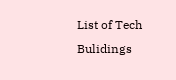List of Tech Bulidings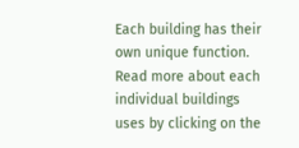Each building has their own unique function. Read more about each individual buildings uses by clicking on the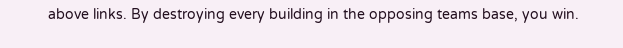above links. By destroying every building in the opposing teams base, you win.